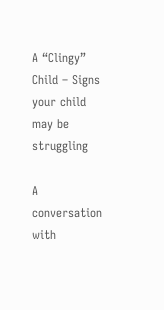A “Clingy” Child – Signs your child may be struggling

A conversation with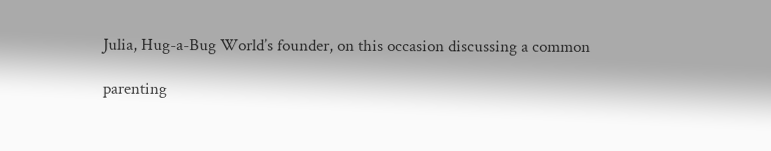Julia, Hug-a-Bug World’s founder, on this occasion discussing a common

parenting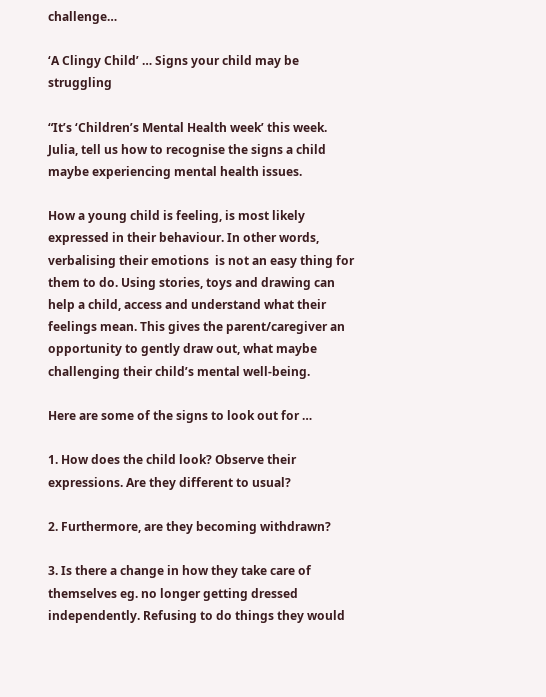challenge…

‘A Clingy Child’ … Signs your child may be struggling

“It’s ‘Children’s Mental Health week’ this week. Julia, tell us how to recognise the signs a child maybe experiencing mental health issues.

How a young child is feeling, is most likely expressed in their behaviour. In other words, verbalising their emotions  is not an easy thing for them to do. Using stories, toys and drawing can help a child, access and understand what their feelings mean. This gives the parent/caregiver an opportunity to gently draw out, what maybe challenging their child’s mental well-being.

Here are some of the signs to look out for …

1. How does the child look? Observe their expressions. Are they different to usual?

2. Furthermore, are they becoming withdrawn?

3. Is there a change in how they take care of themselves eg. no longer getting dressed independently. Refusing to do things they would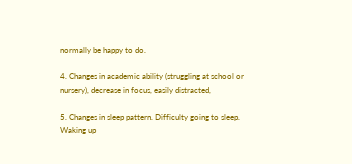normally be happy to do.

4. Changes in academic ability (struggling at school or nursery), decrease in focus, easily distracted,

5. Changes in sleep pattern. Difficulty going to sleep.  Waking up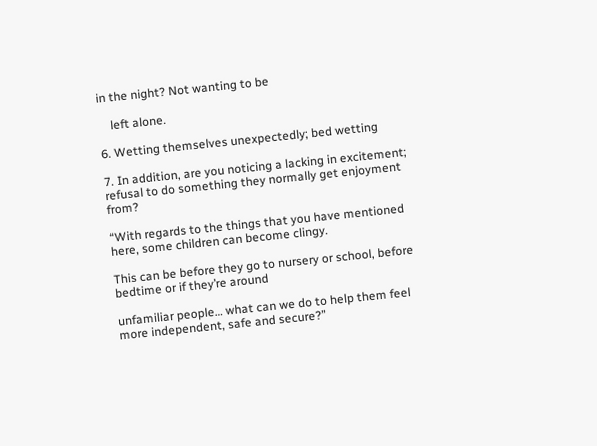in the night? Not wanting to be

    left alone.

6. Wetting themselves unexpectedly; bed wetting

7. In addition, are you noticing a lacking in excitement; refusal to do something they normally get enjoyment from?

“With regards to the things that you have mentioned here, some children can become clingy.

This can be before they go to nursery or school, before bedtime or if they’re around

unfamiliar people… what can we do to help them feel more independent, safe and secure?”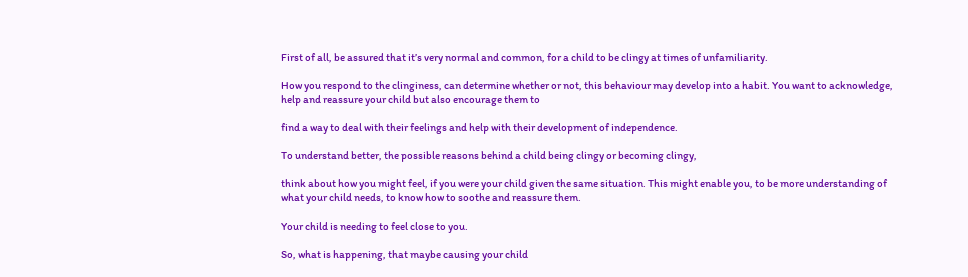First of all, be assured that it’s very normal and common, for a child to be clingy at times of unfamiliarity.

How you respond to the clinginess, can determine whether or not, this behaviour may develop into a habit. You want to acknowledge, help and reassure your child but also encourage them to

find a way to deal with their feelings and help with their development of independence.

To understand better, the possible reasons behind a child being clingy or becoming clingy,

think about how you might feel, if you were your child given the same situation. This might enable you, to be more understanding of what your child needs, to know how to soothe and reassure them.

Your child is needing to feel close to you.

So, what is happening, that maybe causing your child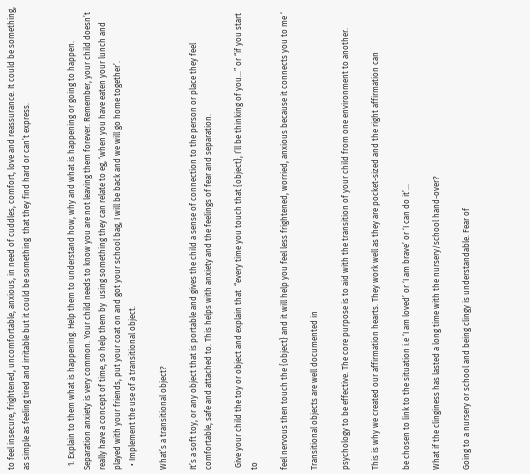to feel insecure, frightened, uncomfortable, anxious, in need of cuddles, comfort, love and reassurance. It could be something, as simple as feeling tired and irritable but it could be something  that they find hard or can’t express.


  1. Explain to them what is happening. Help them to understand how, why and what is happening or going to happen. Separation anxiety is very common. Your child needs to know you are not leaving them forever. Remember, your child doesn’t really have a concept of time, so help them by  using something they can relate to eg, ‘when you have eaten your lunch and played with your friends, put your coat on and got your school bag, I will be back and we will go home together’.
  • Implement the use of a transitional object.

What’s a transitional object?

It’s a soft toy, or any object that is portable and gives the child a sense of connection to the person or place they feel comfortable, safe and attached to. This helps with anxiety and the feelings of fear and separation.

 Give your child the toy or object and explain that  “every time you touch that {object}, I’ll be thinking of you…” or “if you start to

feel nervous then touch the {object} and it will help you feel less frightened, worried, anxious because it connects you to me ‘

Transitional objects are well documented in

psychology to be effective. The core purpose is to aid with the transition of your child from one environment to another.

This is why we created our affirmation hearts. They work well as they are pocket-sized and the right affirmation can

be chosen to link to the situation i.e ‘I am loved’ or ‘I am brave’ or ‘I can do it’…

What if the clinginess has lasted a long time with the nursery/school hand-over?

Going to a nursery or school and being clingy is understandable. Fear of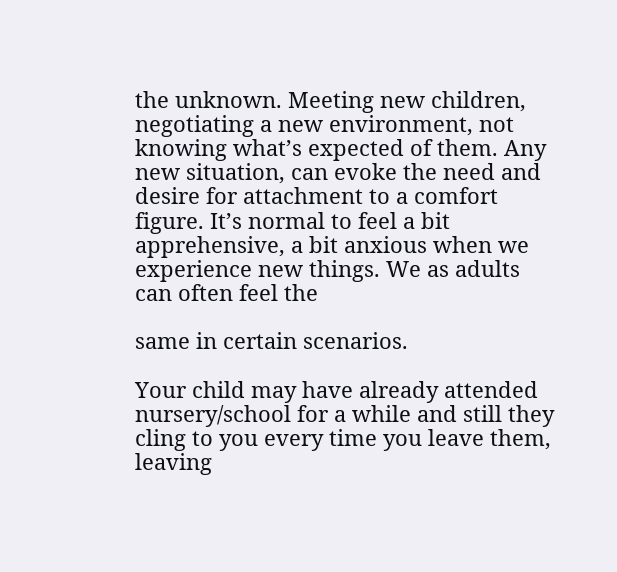the unknown. Meeting new children, negotiating a new environment, not knowing what’s expected of them. Any new situation, can evoke the need and desire for attachment to a comfort figure. It’s normal to feel a bit apprehensive, a bit anxious when we experience new things. We as adults can often feel the

same in certain scenarios.

Your child may have already attended nursery/school for a while and still they cling to you every time you leave them, leaving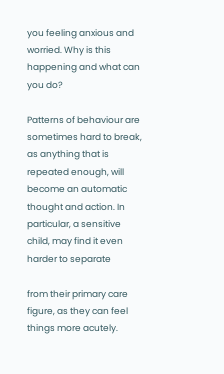you feeling anxious and worried. Why is this happening and what can you do?

Patterns of behaviour are sometimes hard to break, as anything that is repeated enough, will become an automatic thought and action. In particular, a sensitive child, may find it even harder to separate

from their primary care figure, as they can feel things more acutely.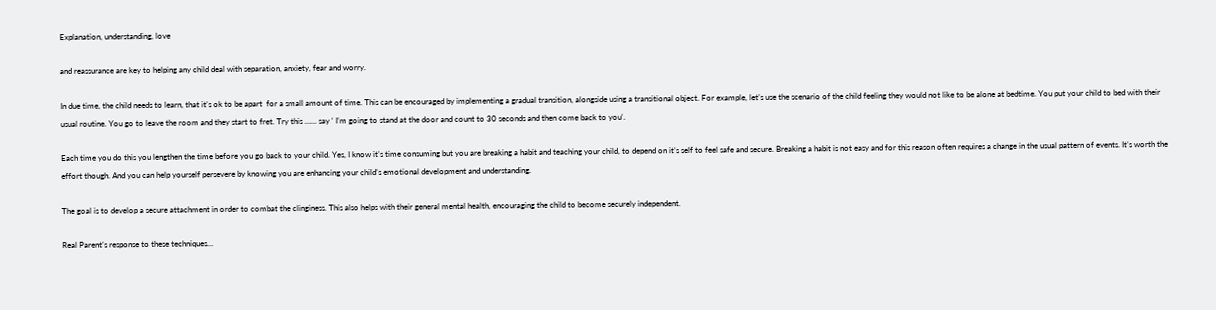Explanation, understanding, love

and reassurance are key to helping any child deal with separation, anxiety, fear and worry.

In due time, the child needs to learn, that it’s ok to be apart  for a small amount of time. This can be encouraged by implementing a gradual transition, alongside using a transitional object. For example, let’s use the scenario of the child feeling they would not like to be alone at bedtime. You put your child to bed with their usual routine. You go to leave the room and they start to fret. Try this …… say ‘ I’m going to stand at the door and count to 30 seconds and then come back to you‘.

Each time you do this you lengthen the time before you go back to your child. Yes, I know it’s time consuming but you are breaking a habit and teaching your child, to depend on it’s self to feel safe and secure. Breaking a habit is not easy and for this reason often requires a change in the usual pattern of events. It’s worth the effort though. And you can help yourself persevere by knowing you are enhancing your child’s emotional development and understanding.

The goal is to develop a secure attachment in order to combat the clinginess. This also helps with their general mental health, encouraging the child to become securely independent.

Real Parent’s response to these techniques…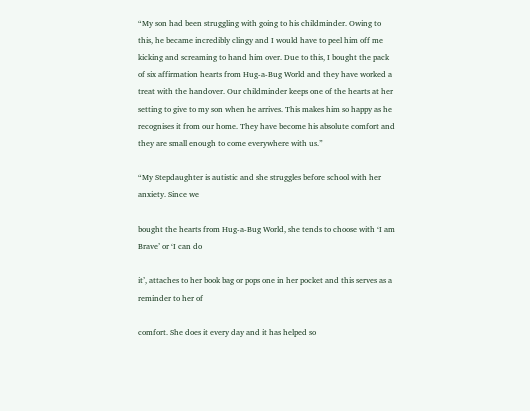“My son had been struggling with going to his childminder. Owing to this, he became incredibly clingy and I would have to peel him off me kicking and screaming to hand him over. Due to this, I bought the pack of six affirmation hearts from Hug-a-Bug World and they have worked a treat with the handover. Our childminder keeps one of the hearts at her setting to give to my son when he arrives. This makes him so happy as he recognises it from our home. They have become his absolute comfort and they are small enough to come everywhere with us.”

“My Stepdaughter is autistic and she struggles before school with her anxiety. Since we

bought the hearts from Hug-a-Bug World, she tends to choose with ‘I am Brave’ or ‘I can do

it’, attaches to her book bag or pops one in her pocket and this serves as a reminder to her of

comfort. She does it every day and it has helped so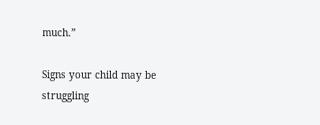much.”

Signs your child may be struggling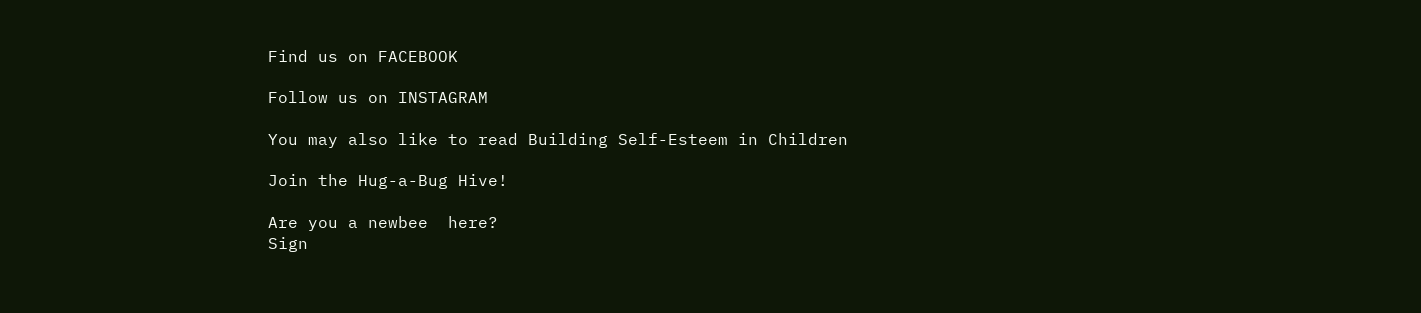Find us on FACEBOOK

Follow us on INSTAGRAM

You may also like to read Building Self-Esteem in Children

Join the Hug-a-Bug Hive!

Are you a newbee  here?
Sign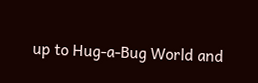up to Hug-a-Bug World and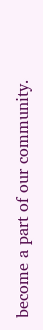become a part of our community.